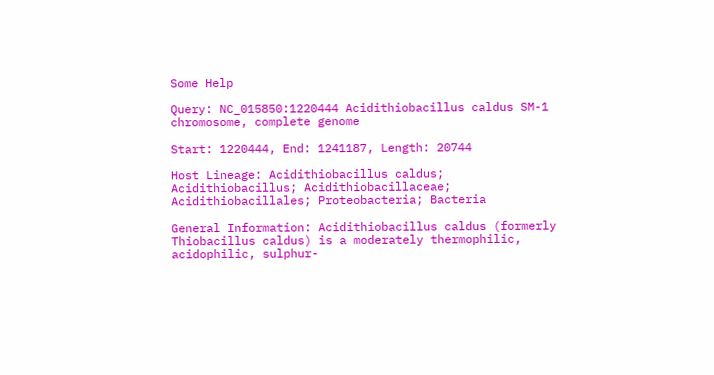Some Help

Query: NC_015850:1220444 Acidithiobacillus caldus SM-1 chromosome, complete genome

Start: 1220444, End: 1241187, Length: 20744

Host Lineage: Acidithiobacillus caldus; Acidithiobacillus; Acidithiobacillaceae; Acidithiobacillales; Proteobacteria; Bacteria

General Information: Acidithiobacillus caldus (formerly Thiobacillus caldus) is a moderately thermophilic, acidophilic, sulphur-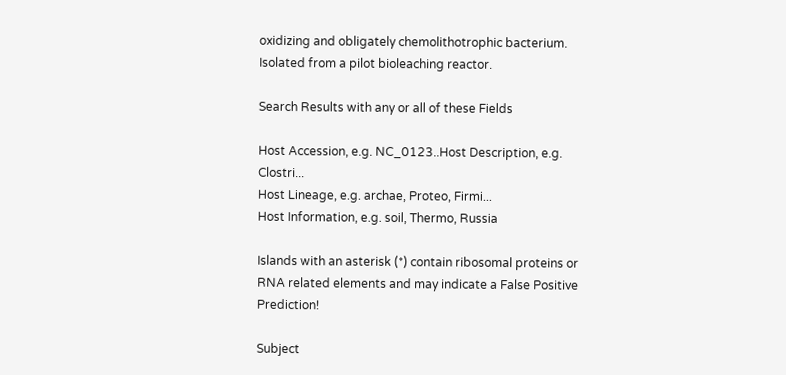oxidizing and obligately chemolithotrophic bacterium. Isolated from a pilot bioleaching reactor.

Search Results with any or all of these Fields

Host Accession, e.g. NC_0123..Host Description, e.g. Clostri...
Host Lineage, e.g. archae, Proteo, Firmi...
Host Information, e.g. soil, Thermo, Russia

Islands with an asterisk (*) contain ribosomal proteins or RNA related elements and may indicate a False Positive Prediction!

Subject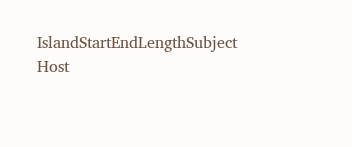IslandStartEndLengthSubject Host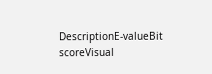DescriptionE-valueBit scoreVisual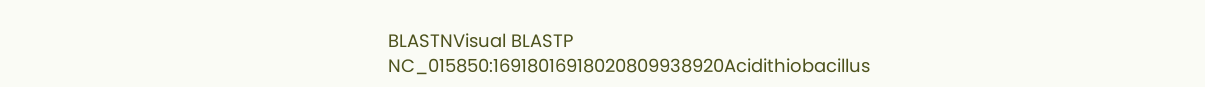BLASTNVisual BLASTP
NC_015850:16918016918020809938920Acidithiobacillus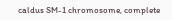caldus SM-1 chromosome, complete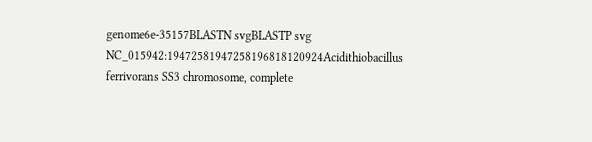genome6e-35157BLASTN svgBLASTP svg
NC_015942:19472581947258196818120924Acidithiobacillus ferrivorans SS3 chromosome, complete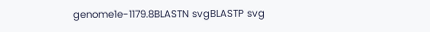genome1e-1179.8BLASTN svgBLASTP svg